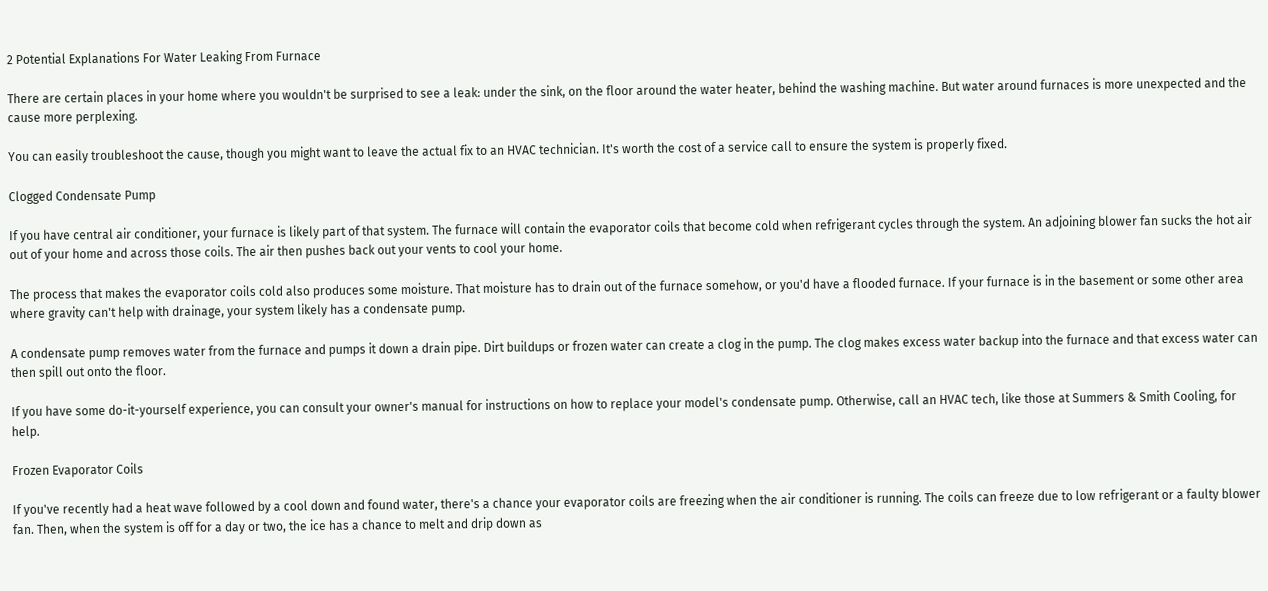2 Potential Explanations For Water Leaking From Furnace

There are certain places in your home where you wouldn't be surprised to see a leak: under the sink, on the floor around the water heater, behind the washing machine. But water around furnaces is more unexpected and the cause more perplexing.

You can easily troubleshoot the cause, though you might want to leave the actual fix to an HVAC technician. It's worth the cost of a service call to ensure the system is properly fixed.

Clogged Condensate Pump

If you have central air conditioner, your furnace is likely part of that system. The furnace will contain the evaporator coils that become cold when refrigerant cycles through the system. An adjoining blower fan sucks the hot air out of your home and across those coils. The air then pushes back out your vents to cool your home.

The process that makes the evaporator coils cold also produces some moisture. That moisture has to drain out of the furnace somehow, or you'd have a flooded furnace. If your furnace is in the basement or some other area where gravity can't help with drainage, your system likely has a condensate pump.

A condensate pump removes water from the furnace and pumps it down a drain pipe. Dirt buildups or frozen water can create a clog in the pump. The clog makes excess water backup into the furnace and that excess water can then spill out onto the floor.

If you have some do-it-yourself experience, you can consult your owner's manual for instructions on how to replace your model's condensate pump. Otherwise, call an HVAC tech, like those at Summers & Smith Cooling, for help.

Frozen Evaporator Coils

If you've recently had a heat wave followed by a cool down and found water, there's a chance your evaporator coils are freezing when the air conditioner is running. The coils can freeze due to low refrigerant or a faulty blower fan. Then, when the system is off for a day or two, the ice has a chance to melt and drip down as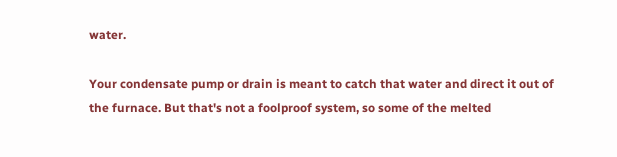water.

Your condensate pump or drain is meant to catch that water and direct it out of the furnace. But that's not a foolproof system, so some of the melted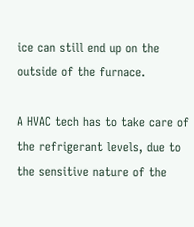ice can still end up on the outside of the furnace.

A HVAC tech has to take care of the refrigerant levels, due to the sensitive nature of the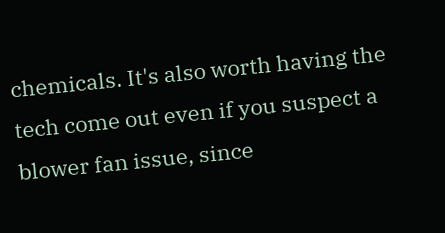chemicals. It's also worth having the tech come out even if you suspect a blower fan issue, since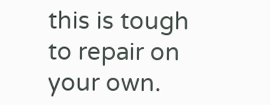this is tough to repair on your own.